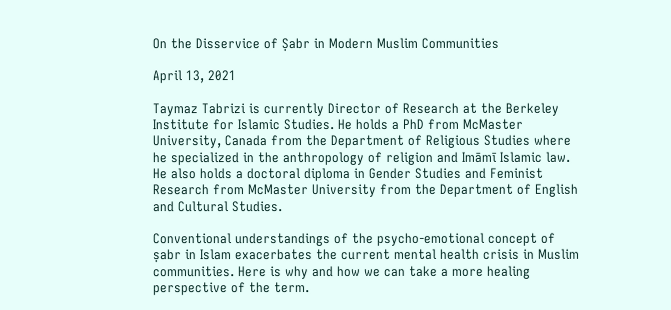On the Disservice of Ṣabr in Modern Muslim Communities

April 13, 2021

Taymaz Tabrizi is currently Director of Research at the Berkeley Institute for Islamic Studies. He holds a PhD from McMaster University, Canada from the Department of Religious Studies where he specialized in the anthropology of religion and Imāmī Islamic law. He also holds a doctoral diploma in Gender Studies and Feminist Research from McMaster University from the Department of English and Cultural Studies.

Conventional understandings of the psycho-emotional concept of ṣabr in Islam exacerbates the current mental health crisis in Muslim communities. Here is why and how we can take a more healing perspective of the term.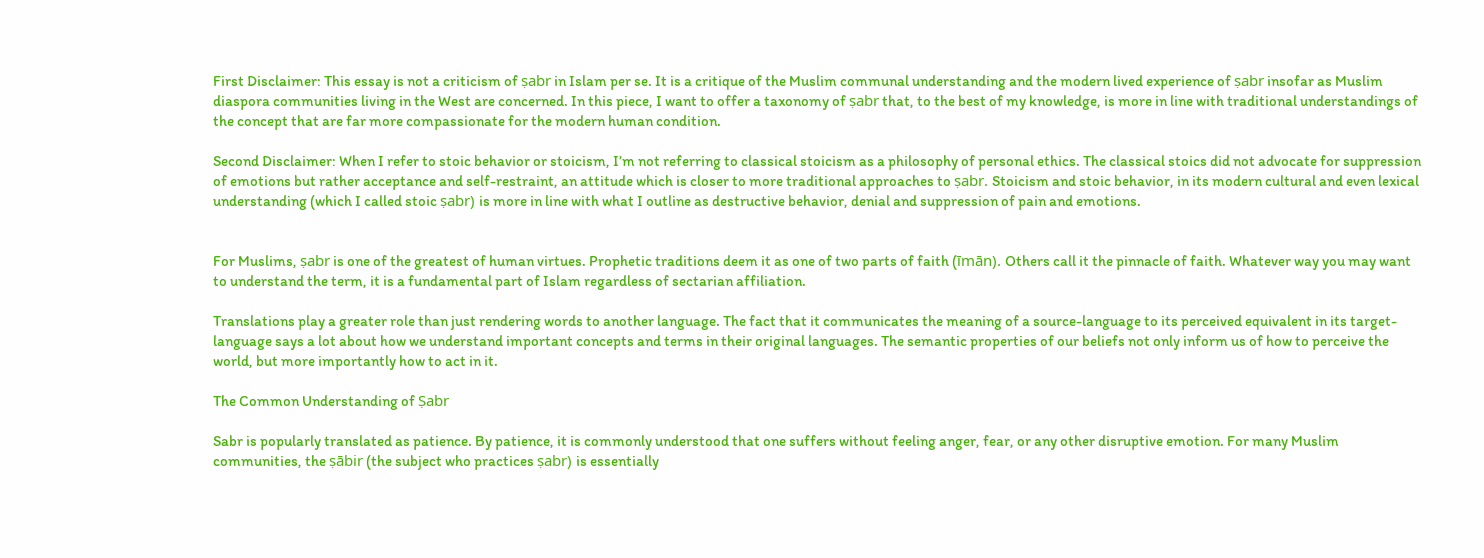First Disclaimer: This essay is not a criticism of ṣabr in Islam per se. It is a critique of the Muslim communal understanding and the modern lived experience of ṣabr insofar as Muslim diaspora communities living in the West are concerned. In this piece, I want to offer a taxonomy of ṣabr that, to the best of my knowledge, is more in line with traditional understandings of the concept that are far more compassionate for the modern human condition.

Second Disclaimer: When I refer to stoic behavior or stoicism, I’m not referring to classical stoicism as a philosophy of personal ethics. The classical stoics did not advocate for suppression of emotions but rather acceptance and self-restraint, an attitude which is closer to more traditional approaches to ṣabr. Stoicism and stoic behavior, in its modern cultural and even lexical understanding (which I called stoic ṣabr) is more in line with what I outline as destructive behavior, denial and suppression of pain and emotions.


For Muslims, ṣabr is one of the greatest of human virtues. Prophetic traditions deem it as one of two parts of faith (īmān). Others call it the pinnacle of faith. Whatever way you may want to understand the term, it is a fundamental part of Islam regardless of sectarian affiliation.

Translations play a greater role than just rendering words to another language. The fact that it communicates the meaning of a source-language to its perceived equivalent in its target-language says a lot about how we understand important concepts and terms in their original languages. The semantic properties of our beliefs not only inform us of how to perceive the world, but more importantly how to act in it.

The Common Understanding of Ṣabr

Sabr is popularly translated as patience. By patience, it is commonly understood that one suffers without feeling anger, fear, or any other disruptive emotion. For many Muslim communities, the ṣābir (the subject who practices ṣabr) is essentially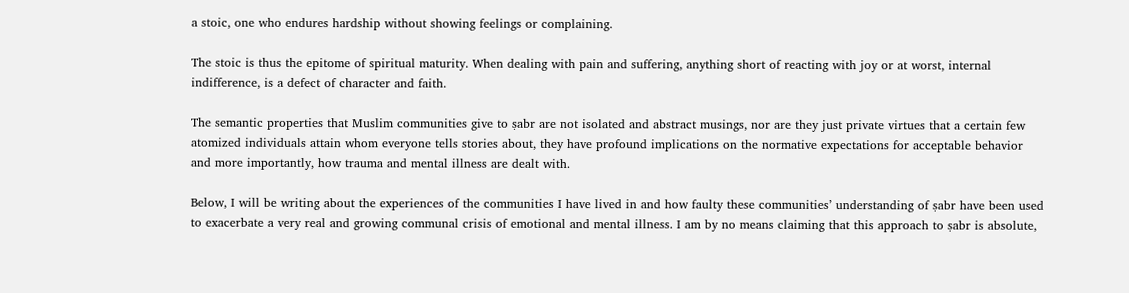a stoic, one who endures hardship without showing feelings or complaining.

The stoic is thus the epitome of spiritual maturity. When dealing with pain and suffering, anything short of reacting with joy or at worst, internal indifference, is a defect of character and faith.

The semantic properties that Muslim communities give to ṣabr are not isolated and abstract musings, nor are they just private virtues that a certain few atomized individuals attain whom everyone tells stories about, they have profound implications on the normative expectations for acceptable behavior and more importantly, how trauma and mental illness are dealt with.

Below, I will be writing about the experiences of the communities I have lived in and how faulty these communities’ understanding of ṣabr have been used to exacerbate a very real and growing communal crisis of emotional and mental illness. I am by no means claiming that this approach to ṣabr is absolute,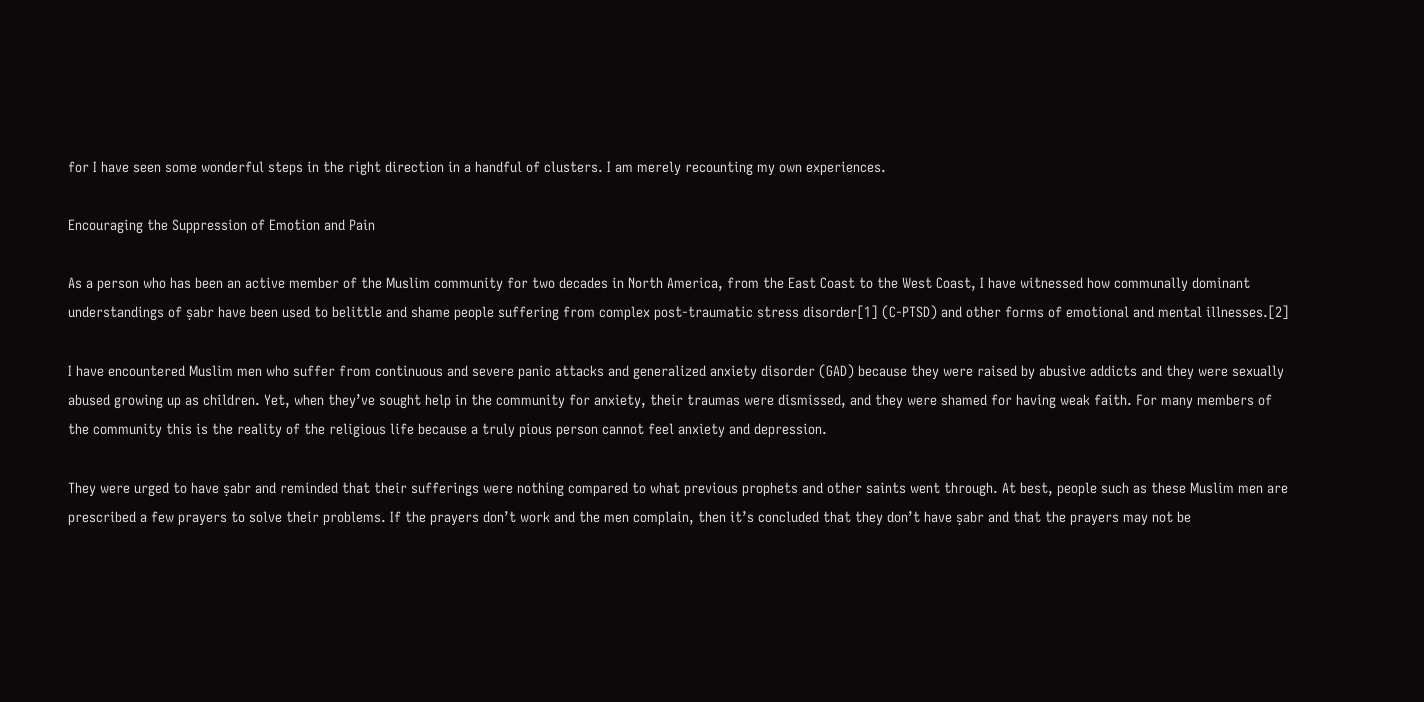for I have seen some wonderful steps in the right direction in a handful of clusters. I am merely recounting my own experiences.

Encouraging the Suppression of Emotion and Pain

As a person who has been an active member of the Muslim community for two decades in North America, from the East Coast to the West Coast, I have witnessed how communally dominant understandings of ṣabr have been used to belittle and shame people suffering from complex post-traumatic stress disorder[1] (C-PTSD) and other forms of emotional and mental illnesses.[2]

I have encountered Muslim men who suffer from continuous and severe panic attacks and generalized anxiety disorder (GAD) because they were raised by abusive addicts and they were sexually abused growing up as children. Yet, when they’ve sought help in the community for anxiety, their traumas were dismissed, and they were shamed for having weak faith. For many members of the community this is the reality of the religious life because a truly pious person cannot feel anxiety and depression.

They were urged to have ṣabr and reminded that their sufferings were nothing compared to what previous prophets and other saints went through. At best, people such as these Muslim men are prescribed a few prayers to solve their problems. If the prayers don’t work and the men complain, then it’s concluded that they don’t have ṣabr and that the prayers may not be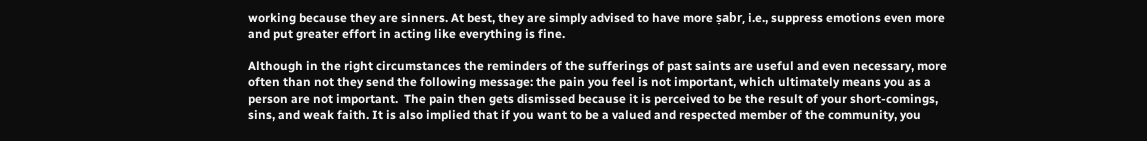working because they are sinners. At best, they are simply advised to have more ṣabr, i.e., suppress emotions even more and put greater effort in acting like everything is fine.

Although in the right circumstances the reminders of the sufferings of past saints are useful and even necessary, more often than not they send the following message: the pain you feel is not important, which ultimately means you as a person are not important.  The pain then gets dismissed because it is perceived to be the result of your short-comings, sins, and weak faith. It is also implied that if you want to be a valued and respected member of the community, you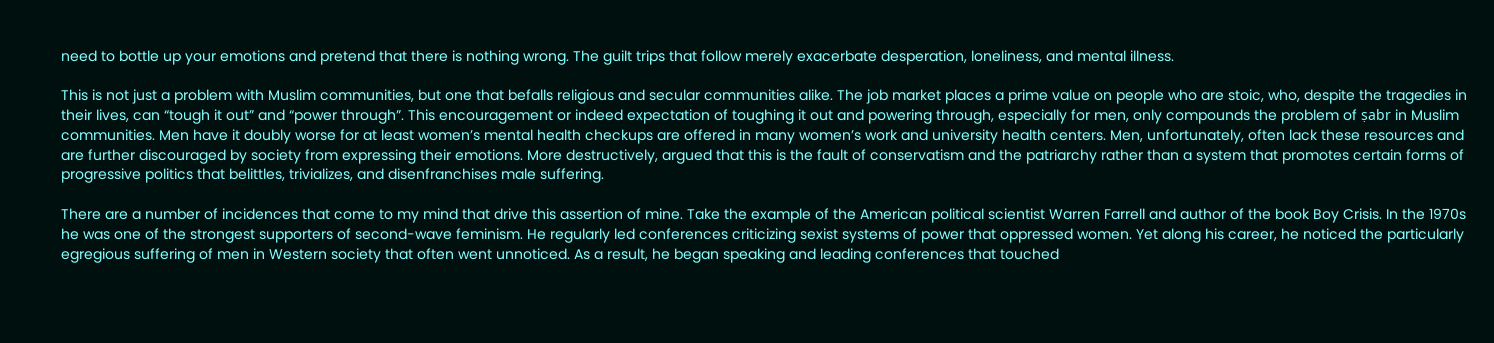need to bottle up your emotions and pretend that there is nothing wrong. The guilt trips that follow merely exacerbate desperation, loneliness, and mental illness.

This is not just a problem with Muslim communities, but one that befalls religious and secular communities alike. The job market places a prime value on people who are stoic, who, despite the tragedies in their lives, can “tough it out” and “power through”. This encouragement or indeed expectation of toughing it out and powering through, especially for men, only compounds the problem of ṣabr in Muslim communities. Men have it doubly worse for at least women’s mental health checkups are offered in many women’s work and university health centers. Men, unfortunately, often lack these resources and are further discouraged by society from expressing their emotions. More destructively, argued that this is the fault of conservatism and the patriarchy rather than a system that promotes certain forms of progressive politics that belittles, trivializes, and disenfranchises male suffering.

There are a number of incidences that come to my mind that drive this assertion of mine. Take the example of the American political scientist Warren Farrell and author of the book Boy Crisis. In the 1970s he was one of the strongest supporters of second-wave feminism. He regularly led conferences criticizing sexist systems of power that oppressed women. Yet along his career, he noticed the particularly egregious suffering of men in Western society that often went unnoticed. As a result, he began speaking and leading conferences that touched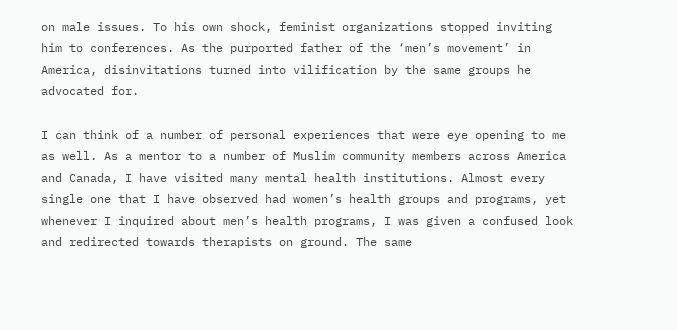on male issues. To his own shock, feminist organizations stopped inviting him to conferences. As the purported father of the ‘men’s movement’ in America, disinvitations turned into vilification by the same groups he advocated for.

I can think of a number of personal experiences that were eye opening to me as well. As a mentor to a number of Muslim community members across America and Canada, I have visited many mental health institutions. Almost every single one that I have observed had women’s health groups and programs, yet whenever I inquired about men’s health programs, I was given a confused look and redirected towards therapists on ground. The same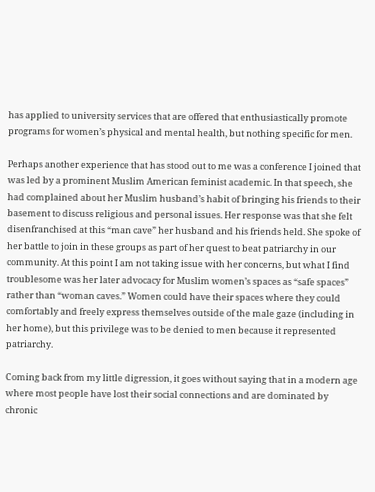has applied to university services that are offered that enthusiastically promote programs for women’s physical and mental health, but nothing specific for men.

Perhaps another experience that has stood out to me was a conference I joined that was led by a prominent Muslim American feminist academic. In that speech, she had complained about her Muslim husband’s habit of bringing his friends to their basement to discuss religious and personal issues. Her response was that she felt disenfranchised at this “man cave” her husband and his friends held. She spoke of her battle to join in these groups as part of her quest to beat patriarchy in our community. At this point I am not taking issue with her concerns, but what I find troublesome was her later advocacy for Muslim women’s spaces as “safe spaces” rather than “woman caves.” Women could have their spaces where they could comfortably and freely express themselves outside of the male gaze (including in her home), but this privilege was to be denied to men because it represented patriarchy.

Coming back from my little digression, it goes without saying that in a modern age where most people have lost their social connections and are dominated by chronic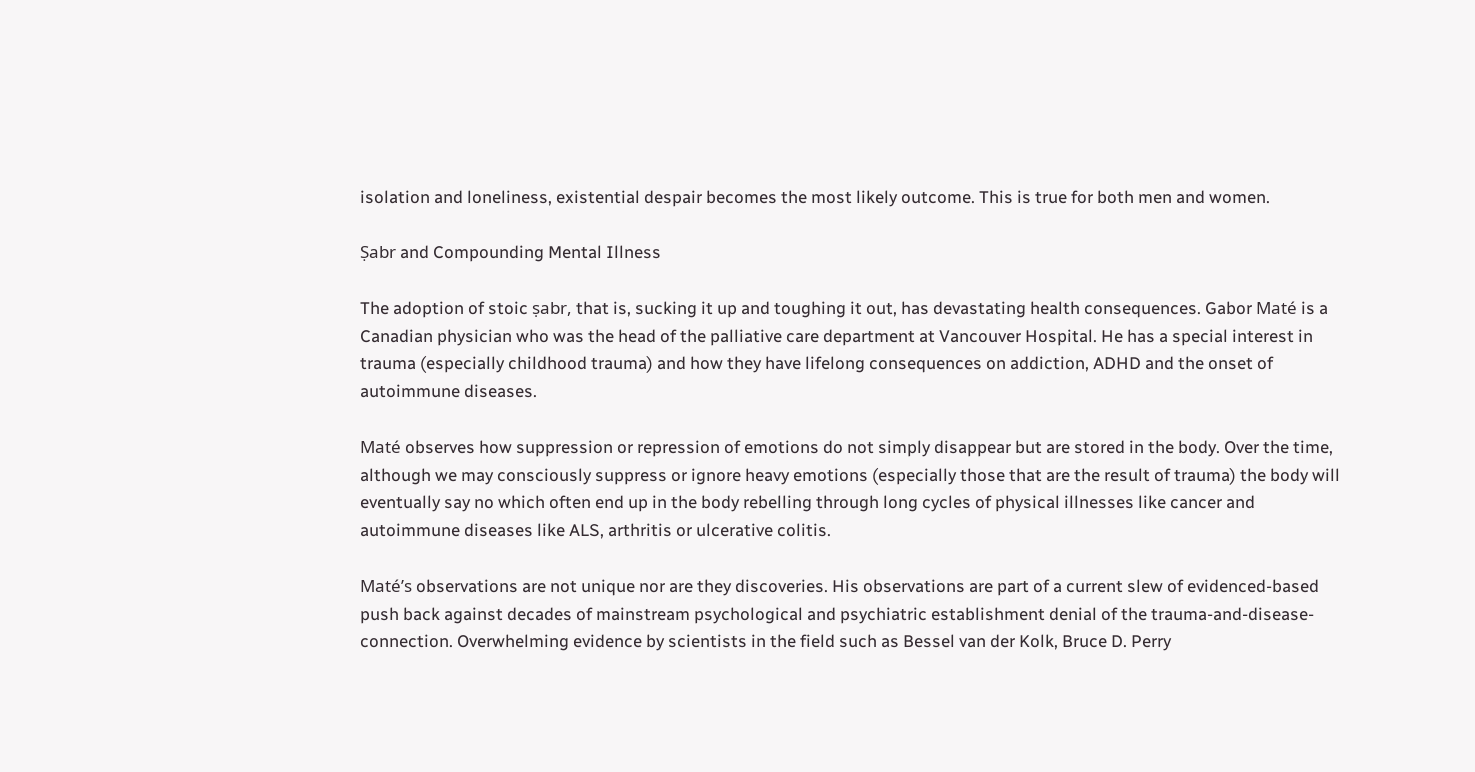isolation and loneliness, existential despair becomes the most likely outcome. This is true for both men and women.

Ṣabr and Compounding Mental Illness

The adoption of stoic ṣabr, that is, sucking it up and toughing it out, has devastating health consequences. Gabor Maté is a Canadian physician who was the head of the palliative care department at Vancouver Hospital. He has a special interest in trauma (especially childhood trauma) and how they have lifelong consequences on addiction, ADHD and the onset of autoimmune diseases.

Maté observes how suppression or repression of emotions do not simply disappear but are stored in the body. Over the time, although we may consciously suppress or ignore heavy emotions (especially those that are the result of trauma) the body will eventually say no which often end up in the body rebelling through long cycles of physical illnesses like cancer and autoimmune diseases like ALS, arthritis or ulcerative colitis.

Maté’s observations are not unique nor are they discoveries. His observations are part of a current slew of evidenced-based push back against decades of mainstream psychological and psychiatric establishment denial of the trauma-and-disease-connection. Overwhelming evidence by scientists in the field such as Bessel van der Kolk, Bruce D. Perry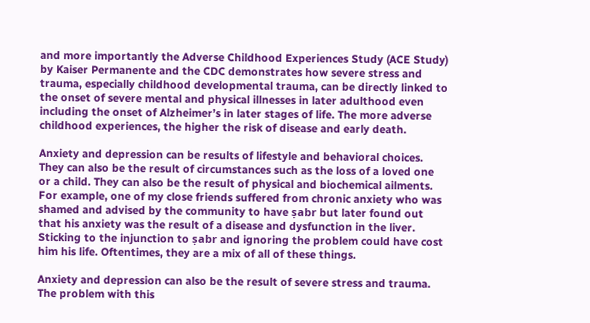and more importantly the Adverse Childhood Experiences Study (ACE Study) by Kaiser Permanente and the CDC demonstrates how severe stress and trauma, especially childhood developmental trauma, can be directly linked to the onset of severe mental and physical illnesses in later adulthood even including the onset of Alzheimer’s in later stages of life. The more adverse childhood experiences, the higher the risk of disease and early death.

Anxiety and depression can be results of lifestyle and behavioral choices. They can also be the result of circumstances such as the loss of a loved one or a child. They can also be the result of physical and biochemical ailments. For example, one of my close friends suffered from chronic anxiety who was shamed and advised by the community to have ṣabr but later found out that his anxiety was the result of a disease and dysfunction in the liver. Sticking to the injunction to ṣabr and ignoring the problem could have cost him his life. Oftentimes, they are a mix of all of these things.

Anxiety and depression can also be the result of severe stress and trauma. The problem with this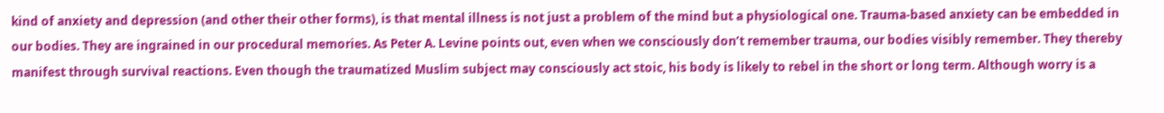kind of anxiety and depression (and other their other forms), is that mental illness is not just a problem of the mind but a physiological one. Trauma-based anxiety can be embedded in our bodies. They are ingrained in our procedural memories. As Peter A. Levine points out, even when we consciously don’t remember trauma, our bodies visibly remember. They thereby manifest through survival reactions. Even though the traumatized Muslim subject may consciously act stoic, his body is likely to rebel in the short or long term. Although worry is a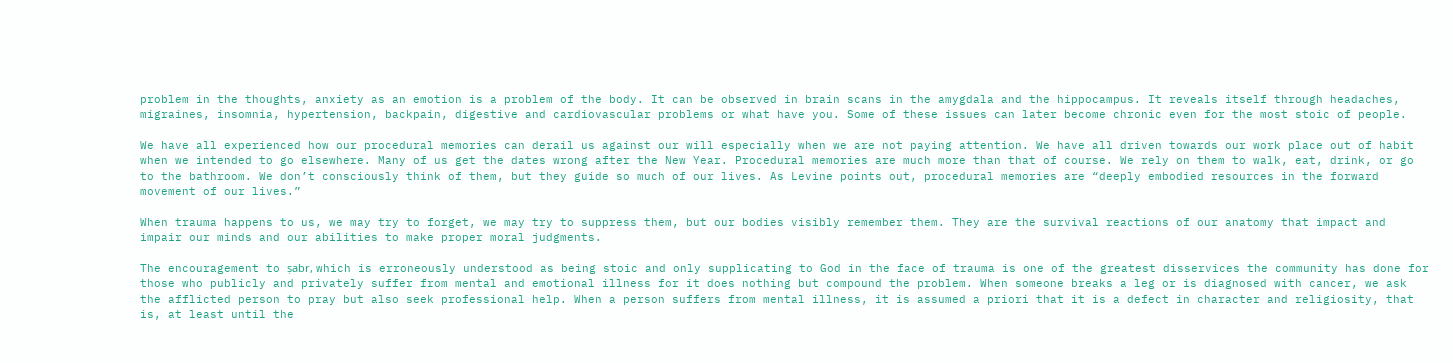problem in the thoughts, anxiety as an emotion is a problem of the body. It can be observed in brain scans in the amygdala and the hippocampus. It reveals itself through headaches, migraines, insomnia, hypertension, backpain, digestive and cardiovascular problems or what have you. Some of these issues can later become chronic even for the most stoic of people.

We have all experienced how our procedural memories can derail us against our will especially when we are not paying attention. We have all driven towards our work place out of habit when we intended to go elsewhere. Many of us get the dates wrong after the New Year. Procedural memories are much more than that of course. We rely on them to walk, eat, drink, or go to the bathroom. We don’t consciously think of them, but they guide so much of our lives. As Levine points out, procedural memories are “deeply embodied resources in the forward movement of our lives.”

When trauma happens to us, we may try to forget, we may try to suppress them, but our bodies visibly remember them. They are the survival reactions of our anatomy that impact and impair our minds and our abilities to make proper moral judgments.

The encouragement to ṣabr, which is erroneously understood as being stoic and only supplicating to God in the face of trauma is one of the greatest disservices the community has done for those who publicly and privately suffer from mental and emotional illness for it does nothing but compound the problem. When someone breaks a leg or is diagnosed with cancer, we ask the afflicted person to pray but also seek professional help. When a person suffers from mental illness, it is assumed a priori that it is a defect in character and religiosity, that is, at least until the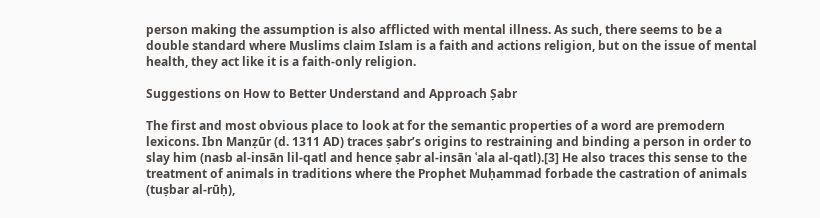person making the assumption is also afflicted with mental illness. As such, there seems to be a double standard where Muslims claim Islam is a faith and actions religion, but on the issue of mental health, they act like it is a faith-only religion.

Suggestions on How to Better Understand and Approach Ṣabr

The first and most obvious place to look at for the semantic properties of a word are premodern lexicons. Ibn Manẓūr (d. 1311 AD) traces ṣabr’s origins to restraining and binding a person in order to slay him (nasb al-insān lil-qatl and hence ṣabr al-insān ʿala al-qatl).[3] He also traces this sense to the treatment of animals in traditions where the Prophet Muḥammad forbade the castration of animals (tuṣbar al-rūḥ),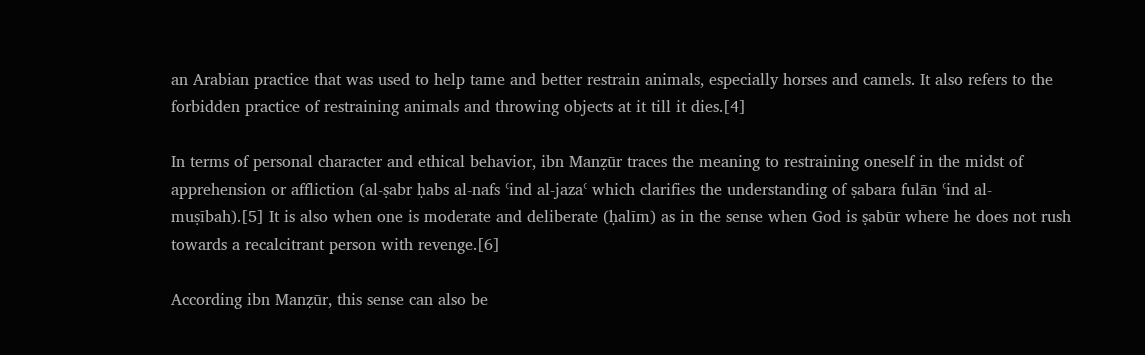an Arabian practice that was used to help tame and better restrain animals, especially horses and camels. It also refers to the forbidden practice of restraining animals and throwing objects at it till it dies.[4]

In terms of personal character and ethical behavior, ibn Manẓūr traces the meaning to restraining oneself in the midst of apprehension or affliction (al-ṣabr ḥabs al-nafs ʿind al-jazaʿ which clarifies the understanding of ṣabara fulān ʿind al-muṣībah).[5] It is also when one is moderate and deliberate (ḥalīm) as in the sense when God is ṣabūr where he does not rush towards a recalcitrant person with revenge.[6]

According ibn Manẓūr, this sense can also be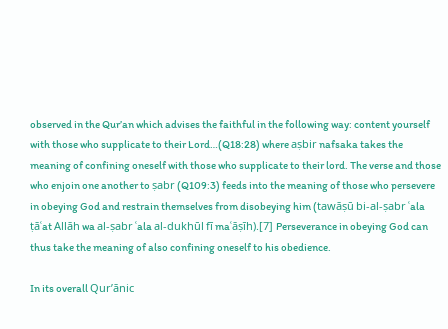observed in the Qur’an which advises the faithful in the following way: content yourself with those who supplicate to their Lord…(Q18:28) where aṣbir nafsaka takes the meaning of confining oneself with those who supplicate to their lord. The verse and those who enjoin one another to ṣabr (Q109:3) feeds into the meaning of those who persevere in obeying God and restrain themselves from disobeying him (tawāṣū bi-al-ṣabr ʿala ṭāʿat Allāh wa al-ṣabr ʿala al-dukhūl fī maʿāṣīh).[7] Perseverance in obeying God can thus take the meaning of also confining oneself to his obedience.

In its overall Qur’ānic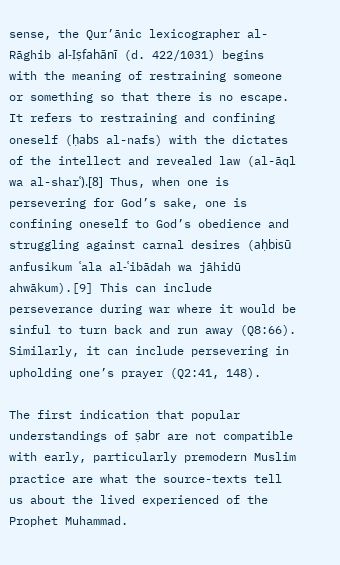sense, the Qur’ānic lexicographer al-Rāghib al-Iṣfahānī (d. 422/1031) begins with the meaning of restraining someone or something so that there is no escape. It refers to restraining and confining oneself (ḥabs al-nafs) with the dictates of the intellect and revealed law (al-āql wa al-sharʿ).[8] Thus, when one is persevering for God’s sake, one is confining oneself to God’s obedience and struggling against carnal desires (aḥbisū anfusikum ʿala al-ʿibādah wa jāhidū ahwākum).[9] This can include perseverance during war where it would be sinful to turn back and run away (Q8:66). Similarly, it can include persevering in upholding one’s prayer (Q2:41, 148).

The first indication that popular understandings of ṣabr are not compatible with early, particularly premodern Muslim practice are what the source-texts tell us about the lived experienced of the Prophet Muhammad.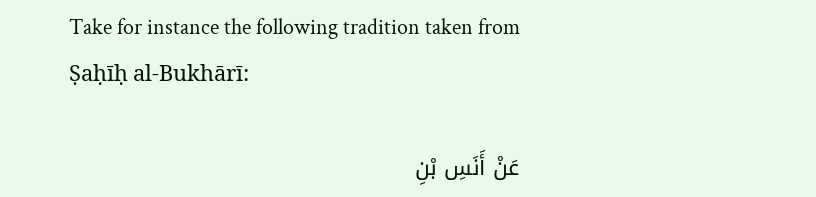Take for instance the following tradition taken from Ṣaḥīḥ al-Bukhārī:

عَنْ أَنَسِ بْنِ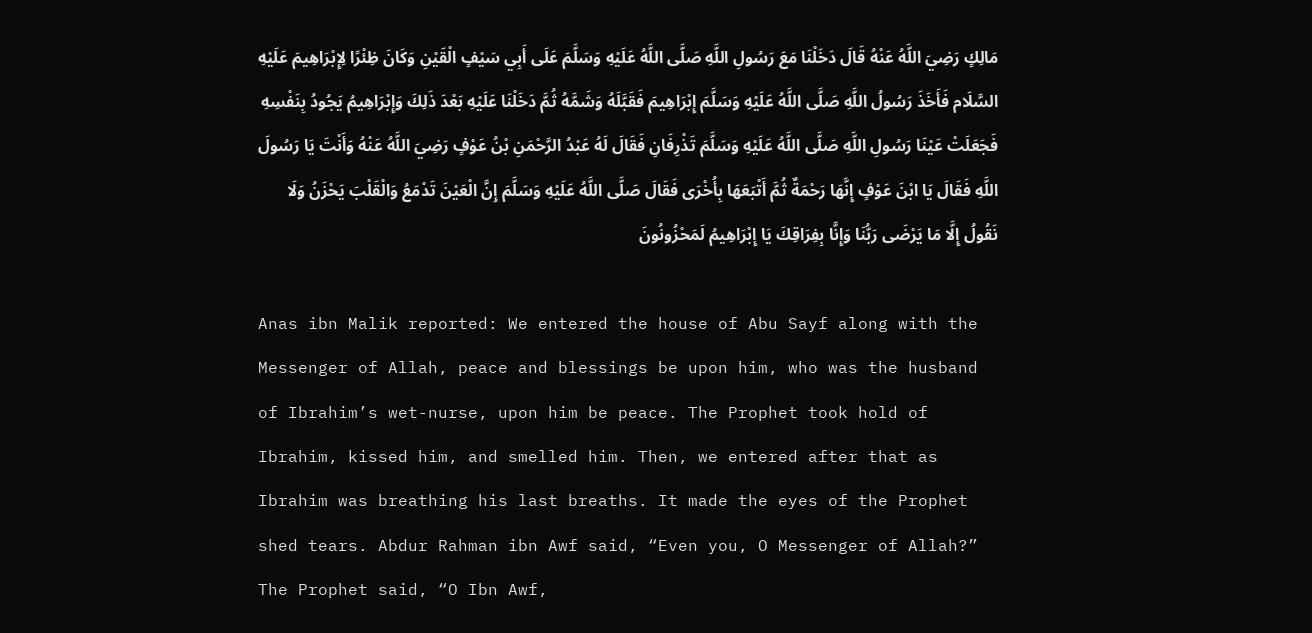مَالِكٍ رَضِيَ اللَّهُ عَنْهُ قَالَ دَخَلْنَا مَعَ رَسُولِ اللَّهِ صَلَّى اللَّهُ عَلَيْهِ وَسَلَّمَ عَلَى أَبِي سَيْفٍ الْقَيْنِ وَكَانَ ظِئْرًا لِإِبْرَاهِيمَ عَلَيْهِ السَّلَام فَأَخَذَ رَسُولُ اللَّهِ صَلَّى اللَّهُ عَلَيْهِ وَسَلَّمَ إِبْرَاهِيمَ فَقَبَّلَهُ وَشَمَّهُ ثُمَّ دَخَلْنَا عَلَيْهِ بَعْدَ ذَلِكَ وَإِبْرَاهِيمُ يَجُودُ بِنَفْسِهِ فَجَعَلَتْ عَيْنَا رَسُولِ اللَّهِ صَلَّى اللَّهُ عَلَيْهِ وَسَلَّمَ تَذْرِفَانِ فَقَالَ لَهُ عَبْدُ الرَّحْمَنِ بْنُ عَوْفٍ رَضِيَ اللَّهُ عَنْهُ وَأَنْتَ يَا رَسُولَ اللَّهِ فَقَالَ يَا ابْنَ عَوْفٍ إِنَّهَا رَحْمَةٌ ثُمَّ أَتْبَعَهَا بِأُخْرَى فَقَالَ صَلَّى اللَّهُ عَلَيْهِ وَسَلَّمَ إِنَّ الْعَيْنَ تَدْمَعُ وَالْقَلْبَ يَحْزَنُ وَلَا نَقُولُ إِلَّا مَا يَرْضَى رَبُّنَا وَإِنَّا بِفِرَاقِكَ يَا إِبْرَاهِيمُ لَمَحْزُونُونَ

Anas ibn Malik reported: We entered the house of Abu Sayf along with the Messenger of Allah, peace and blessings be upon him, who was the husband of Ibrahim’s wet-nurse, upon him be peace. The Prophet took hold of Ibrahim, kissed him, and smelled him. Then, we entered after that as Ibrahim was breathing his last breaths. It made the eyes of the Prophet shed tears. Abdur Rahman ibn Awf said, “Even you, O Messenger of Allah?” The Prophet said, “O Ibn Awf,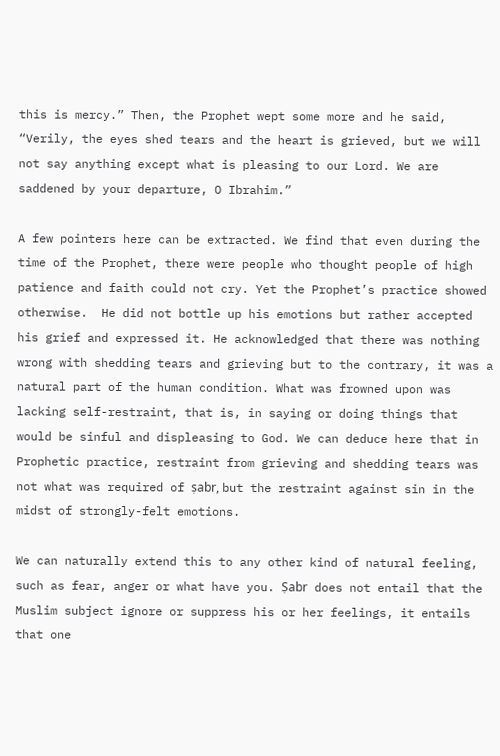this is mercy.” Then, the Prophet wept some more and he said, “Verily, the eyes shed tears and the heart is grieved, but we will not say anything except what is pleasing to our Lord. We are saddened by your departure, O Ibrahim.”

A few pointers here can be extracted. We find that even during the time of the Prophet, there were people who thought people of high patience and faith could not cry. Yet the Prophet’s practice showed otherwise.  He did not bottle up his emotions but rather accepted his grief and expressed it. He acknowledged that there was nothing wrong with shedding tears and grieving but to the contrary, it was a natural part of the human condition. What was frowned upon was lacking self-restraint, that is, in saying or doing things that would be sinful and displeasing to God. We can deduce here that in Prophetic practice, restraint from grieving and shedding tears was not what was required of ṣabr, but the restraint against sin in the midst of strongly-felt emotions.

We can naturally extend this to any other kind of natural feeling, such as fear, anger or what have you. Ṣabr does not entail that the Muslim subject ignore or suppress his or her feelings, it entails that one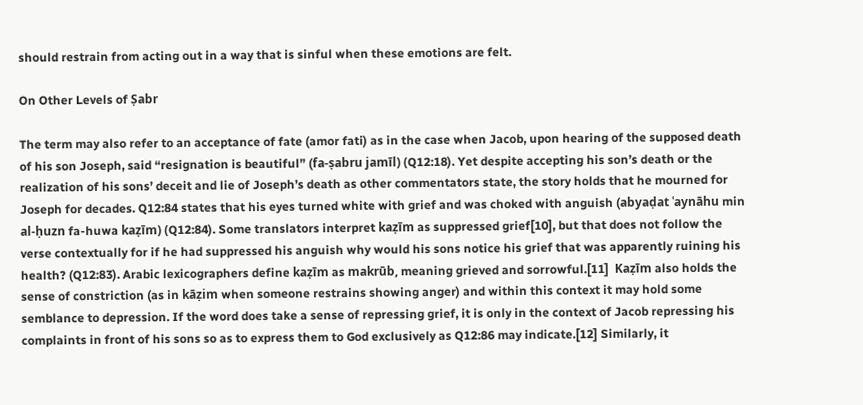should restrain from acting out in a way that is sinful when these emotions are felt.

On Other Levels of Ṣabr

The term may also refer to an acceptance of fate (amor fati) as in the case when Jacob, upon hearing of the supposed death of his son Joseph, said “resignation is beautiful” (fa-ṣabru jamīl) (Q12:18). Yet despite accepting his son’s death or the realization of his sons’ deceit and lie of Joseph’s death as other commentators state, the story holds that he mourned for Joseph for decades. Q12:84 states that his eyes turned white with grief and was choked with anguish (abyaḍat ʿaynāhu min al-ḥuzn fa-huwa kaẓīm) (Q12:84). Some translators interpret kaẓīm as suppressed grief[10], but that does not follow the verse contextually for if he had suppressed his anguish why would his sons notice his grief that was apparently ruining his health? (Q12:83). Arabic lexicographers define kaẓīm as makrūb, meaning grieved and sorrowful.[11]  Kaẓīm also holds the sense of constriction (as in kāẓim when someone restrains showing anger) and within this context it may hold some semblance to depression. If the word does take a sense of repressing grief, it is only in the context of Jacob repressing his complaints in front of his sons so as to express them to God exclusively as Q12:86 may indicate.[12] Similarly, it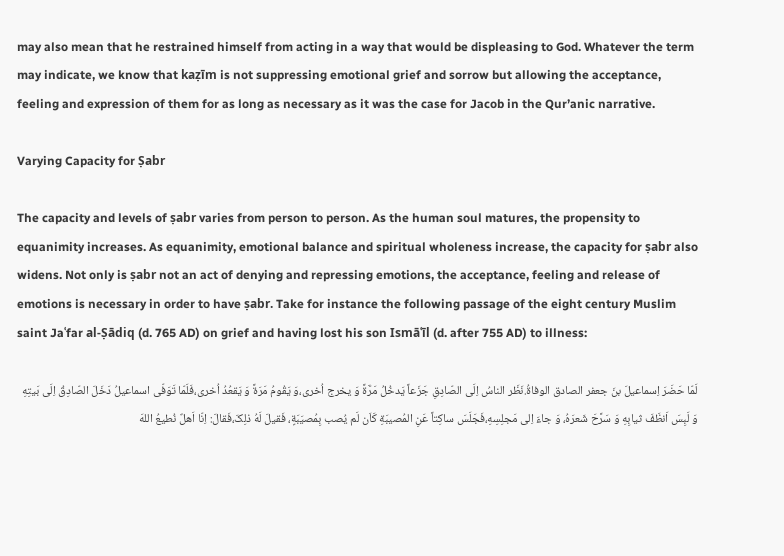may also mean that he restrained himself from acting in a way that would be displeasing to God. Whatever the term may indicate, we know that kaẓīm is not suppressing emotional grief and sorrow but allowing the acceptance, feeling and expression of them for as long as necessary as it was the case for Jacob in the Qur’anic narrative.

Varying Capacity for Ṣabr

The capacity and levels of ṣabr varies from person to person. As the human soul matures, the propensity to equanimity increases. As equanimity, emotional balance and spiritual wholeness increase, the capacity for ṣabr also widens. Not only is ṣabr not an act of denying and repressing emotions, the acceptance, feeling and release of emotions is necessary in order to have ṣabr. Take for instance the following passage of the eight century Muslim saint Jaʿfar al-Ṣādiq (d. 765 AD) on grief and having lost his son Ismāʿīl (d. after 755 AD) to illness:

لَمّا حَضَرَ اِسماعیلَ بنَ جعفر الصادق الوفاةُ.نَظَر الناسُ اِلَی الصّادِقِ جَزَعاً یَدخُلُ مَرَّةً وَ یخرج اُخری،وَ یَقُومُ مَرَةً وَ یَقعُدُ اُخری،فَلَمّا تَوَفّی اسماعیلُ دَخَلَ الصّادِقُ اِلَی بَیتِهِ وَ لَبِسَ اَنظَفَ ثیابِهِ وَ سَرَّحَ شَعرَهُ، وَ جاءَ اِلی مَجلِسِهِ،فَجَلَسَ ساکِتاً عَنِ المُصیبَةِ کَاَن لَم یُصب بِمُصیَبَةٍ، فَقیلَ لَهُ ذلِکَ،فَقالَ: اِنّا اَهلٌ نُطیعُ اللهَ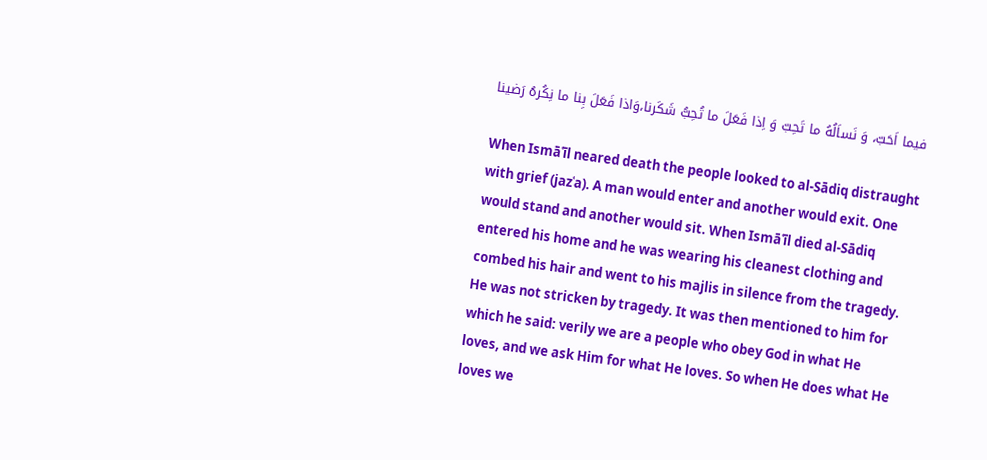فیما اَحَبّ، وَ نَساَلُهُ ما تَحِبّ وَ اِذا فَعَلَ ما تُحِبُّ شَکَرنا،وَاذا فَعَلَ بِنا ما نِکُرهُ رَضینا

When Ismāʿīl neared death the people looked to al-Sādiq distraught with grief (jazʿa). A man would enter and another would exit. One would stand and another would sit. When Ismāʿīl died al-Sādiq entered his home and he was wearing his cleanest clothing and combed his hair and went to his majlis in silence from the tragedy. He was not stricken by tragedy. It was then mentioned to him for which he said: verily we are a people who obey God in what He loves, and we ask Him for what He loves. So when He does what He loves we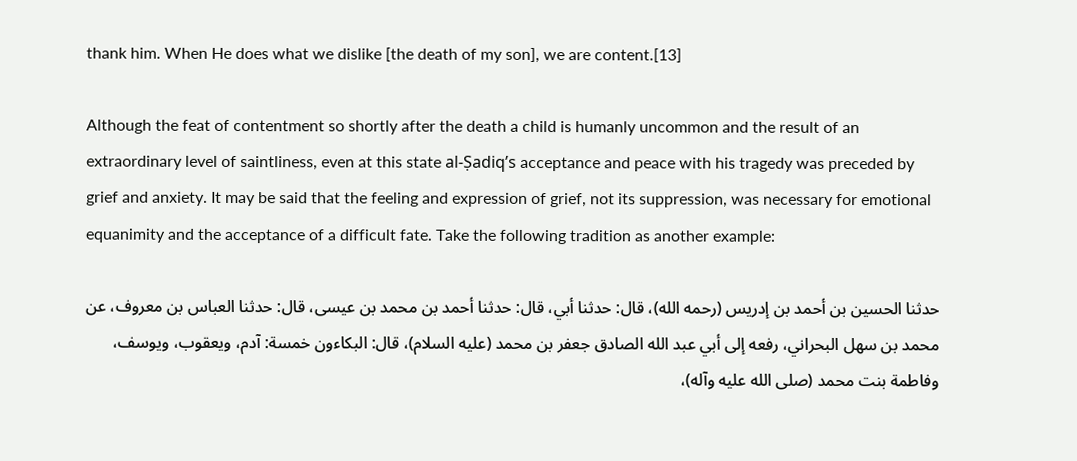thank him. When He does what we dislike [the death of my son], we are content.[13]

Although the feat of contentment so shortly after the death a child is humanly uncommon and the result of an extraordinary level of saintliness, even at this state al-Ṣadiq’s acceptance and peace with his tragedy was preceded by grief and anxiety. It may be said that the feeling and expression of grief, not its suppression, was necessary for emotional equanimity and the acceptance of a difficult fate. Take the following tradition as another example:

حدثنا الحسين بن أحمد بن إدريس (رحمه الله)، قال: حدثنا أبي، قال: حدثنا أحمد بن محمد بن عيسى، قال: حدثنا العباس بن معروف، عن محمد بن سهل البحراني، رفعه إلى أبي عبد الله الصادق جعفر بن محمد (عليه السلام)، قال: البكاءون خمسة: آدم، ويعقوب، ويوسف، وفاطمة بنت محمد (صلى الله عليه وآله)،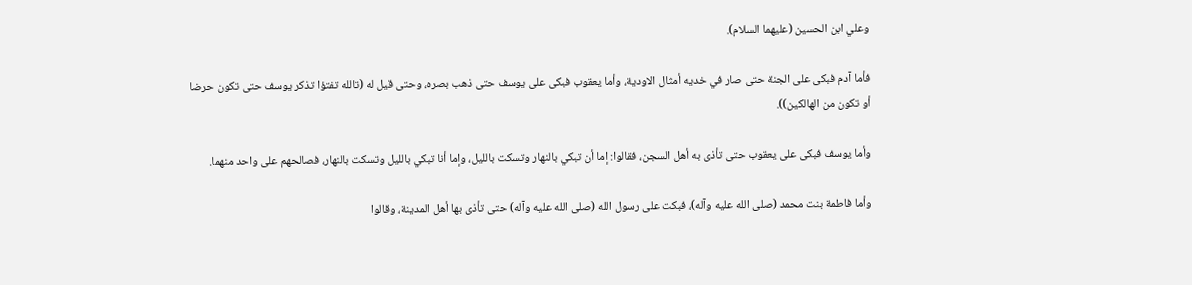وعلي ابن الحسين (عليهما السلام).

فأما آدم فبكى على الجنة حتى صار في خديه أمثال الاودية، وأما يعقوب فبكى على يوسف حتى ذهب بصره، وحتى قيل له (تالله تفتؤا تذكر يوسف حتى تكون حرضا أو تكون من الهالكين)).

وأما يوسف فبكى على يعقوب حتى تأذى به أهل السجن، فقالوا: إما أن تبكي بالنهار وتسكت بالليل، وإما أنا تبكي بالليل وتسكت بالنهار، فصالحهم على واحد منهما.

وأما فاطمة بنت محمد (صلى الله عليه وآله)، فبكت على رسول الله (صلى الله عليه وآله) حتى تأذى بها أهل المدينة، وقالوا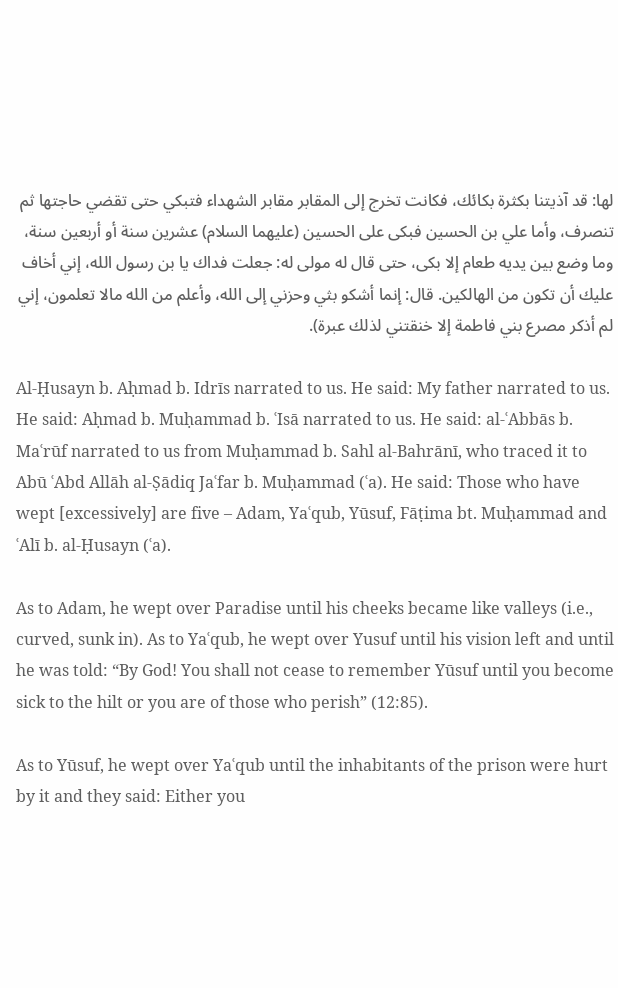لها: قد آذيتنا بكثرة بكائك، فكانت تخرج إلى المقابر مقابر الشهداء فتبكي حتى تقضي حاجتها ثم تنصرف، وأما علي بن الحسين فبكى على الحسين (عليهما السلام) عشرين سنة أو أربعين سنة، وما وضع بين يديه طعام إلا بكى، حتى قال له مولى له: جعلت فداك يا بن رسول الله، إني أخاف عليك أن تكون من الهالكين. قال: إنما أشكو بثي وحزني إلى الله، وأعلم من الله مالا تعلمون، إني لم أذكر مصرع بني فاطمة إلا خنقتني لذلك عبرة).

Al-Ḥusayn b. Aḥmad b. Idrīs narrated to us. He said: My father narrated to us. He said: Aḥmad b. Muḥammad b. ʿIsā narrated to us. He said: al-ʿAbbās b. Maʿrūf narrated to us from Muḥammad b. Sahl al-Bahrānī, who traced it to Abū ʿAbd Allāh al-Ṣādiq Jaʿfar b. Muḥammad (ʿa). He said: Those who have wept [excessively] are five – Adam, Yaʿqub, Yūsuf, Fāṭima bt. Muḥammad and ʿAlī b. al-Ḥusayn (ʿa).

As to Adam, he wept over Paradise until his cheeks became like valleys (i.e., curved, sunk in). As to Yaʿqub, he wept over Yusuf until his vision left and until he was told: “By God! You shall not cease to remember Yūsuf until you become sick to the hilt or you are of those who perish” (12:85).

As to Yūsuf, he wept over Yaʿqub until the inhabitants of the prison were hurt by it and they said: Either you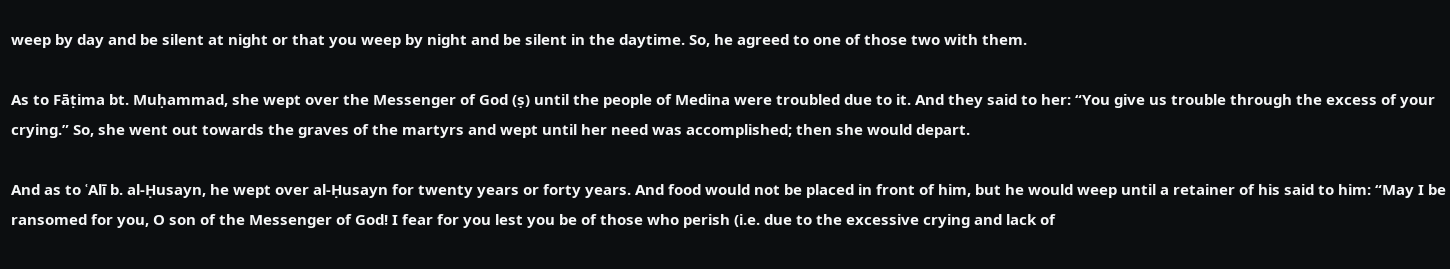weep by day and be silent at night or that you weep by night and be silent in the daytime. So, he agreed to one of those two with them.

As to Fāṭima bt. Muḥammad, she wept over the Messenger of God (ṣ) until the people of Medina were troubled due to it. And they said to her: “You give us trouble through the excess of your crying.” So, she went out towards the graves of the martyrs and wept until her need was accomplished; then she would depart.

And as to ʿAlī b. al-Ḥusayn, he wept over al-Ḥusayn for twenty years or forty years. And food would not be placed in front of him, but he would weep until a retainer of his said to him: “May I be ransomed for you, O son of the Messenger of God! I fear for you lest you be of those who perish (i.e. due to the excessive crying and lack of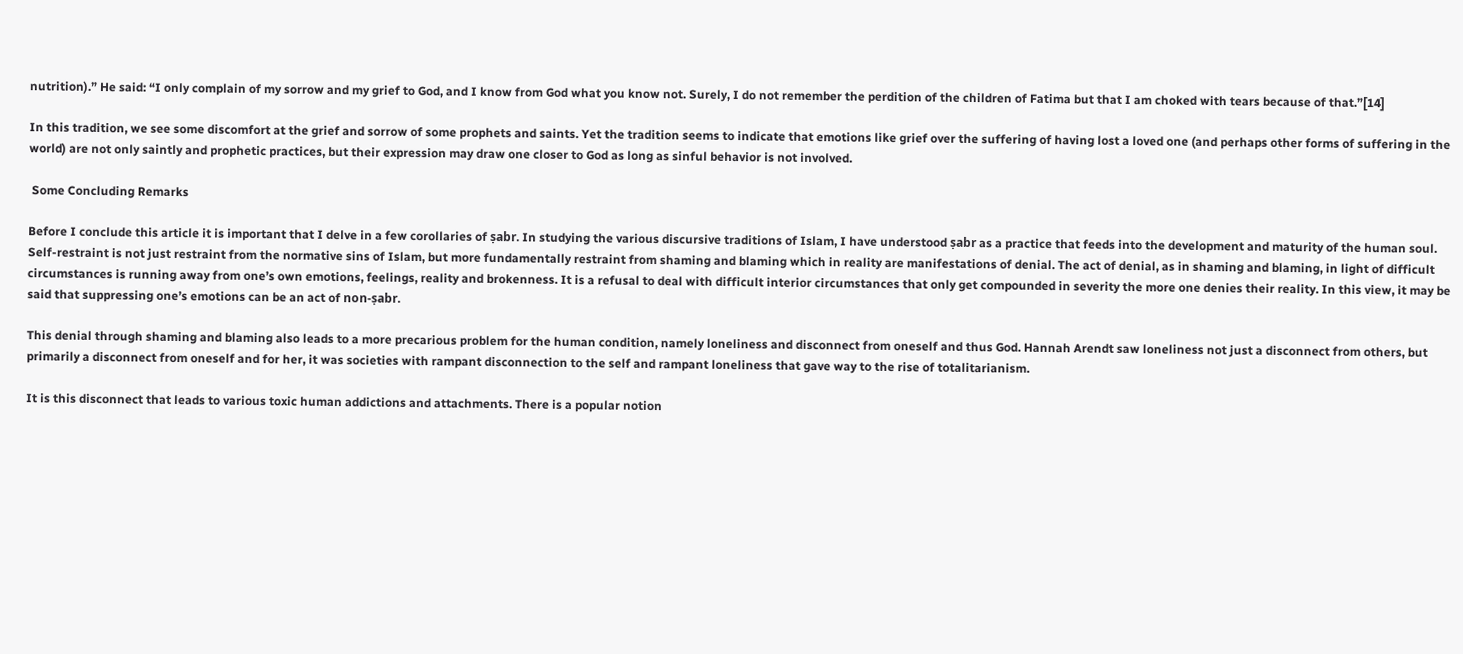nutrition).” He said: “I only complain of my sorrow and my grief to God, and I know from God what you know not. Surely, I do not remember the perdition of the children of Fatima but that I am choked with tears because of that.”[14]

In this tradition, we see some discomfort at the grief and sorrow of some prophets and saints. Yet the tradition seems to indicate that emotions like grief over the suffering of having lost a loved one (and perhaps other forms of suffering in the world) are not only saintly and prophetic practices, but their expression may draw one closer to God as long as sinful behavior is not involved.

 Some Concluding Remarks

Before I conclude this article it is important that I delve in a few corollaries of ṣabr. In studying the various discursive traditions of Islam, I have understood ṣabr as a practice that feeds into the development and maturity of the human soul. Self-restraint is not just restraint from the normative sins of Islam, but more fundamentally restraint from shaming and blaming which in reality are manifestations of denial. The act of denial, as in shaming and blaming, in light of difficult circumstances is running away from one’s own emotions, feelings, reality and brokenness. It is a refusal to deal with difficult interior circumstances that only get compounded in severity the more one denies their reality. In this view, it may be said that suppressing one’s emotions can be an act of non-ṣabr.

This denial through shaming and blaming also leads to a more precarious problem for the human condition, namely loneliness and disconnect from oneself and thus God. Hannah Arendt saw loneliness not just a disconnect from others, but primarily a disconnect from oneself and for her, it was societies with rampant disconnection to the self and rampant loneliness that gave way to the rise of totalitarianism.

It is this disconnect that leads to various toxic human addictions and attachments. There is a popular notion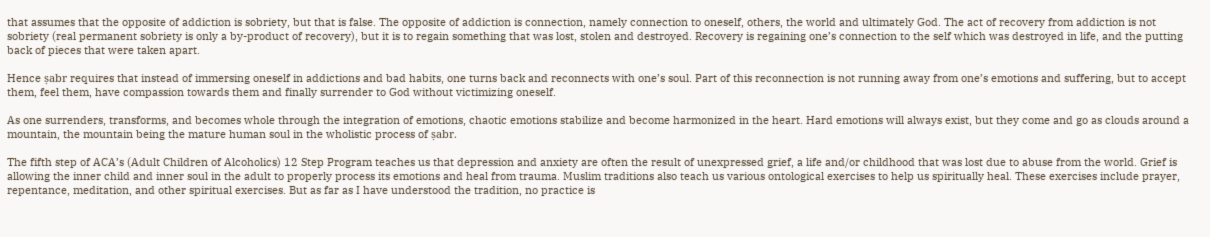that assumes that the opposite of addiction is sobriety, but that is false. The opposite of addiction is connection, namely connection to oneself, others, the world and ultimately God. The act of recovery from addiction is not sobriety (real permanent sobriety is only a by-product of recovery), but it is to regain something that was lost, stolen and destroyed. Recovery is regaining one’s connection to the self which was destroyed in life, and the putting back of pieces that were taken apart.

Hence ṣabr requires that instead of immersing oneself in addictions and bad habits, one turns back and reconnects with one’s soul. Part of this reconnection is not running away from one’s emotions and suffering, but to accept them, feel them, have compassion towards them and finally surrender to God without victimizing oneself.

As one surrenders, transforms, and becomes whole through the integration of emotions, chaotic emotions stabilize and become harmonized in the heart. Hard emotions will always exist, but they come and go as clouds around a mountain, the mountain being the mature human soul in the wholistic process of ṣabr.

The fifth step of ACA’s (Adult Children of Alcoholics) 12 Step Program teaches us that depression and anxiety are often the result of unexpressed grief, a life and/or childhood that was lost due to abuse from the world. Grief is allowing the inner child and inner soul in the adult to properly process its emotions and heal from trauma. Muslim traditions also teach us various ontological exercises to help us spiritually heal. These exercises include prayer, repentance, meditation, and other spiritual exercises. But as far as I have understood the tradition, no practice is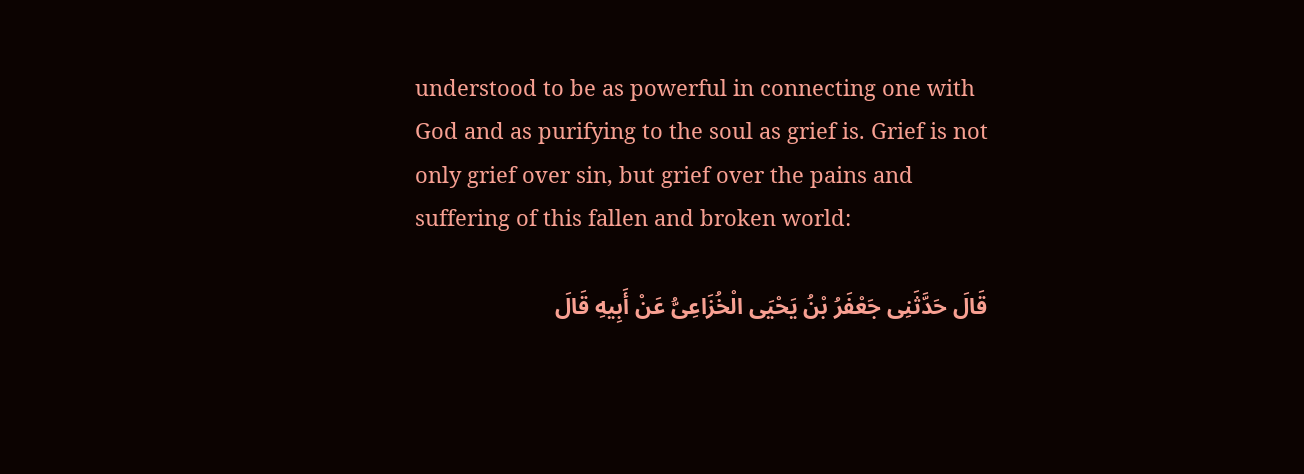understood to be as powerful in connecting one with God and as purifying to the soul as grief is. Grief is not only grief over sin, but grief over the pains and suffering of this fallen and broken world:

قَالَ حَدَّثَنِی جَعْفَرُ بْنُ یَحْیَى الْخُزَاعِیُّ عَنْ أَبِیهِ قَالَ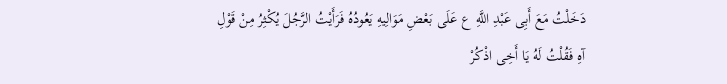دَخَلْتُ مَعَ أَبِی عَبْدِ اللَّهِ ع عَلَى بَعْضِ مَوَالِیهِ یَعُودُهُ فَرَأَیْتُ الرَّجُلَ یُکْثِرُ مِنْ قَوْلِ آهِ فَقُلْتُ لَهُ یَا أَخِی اذْکُرْ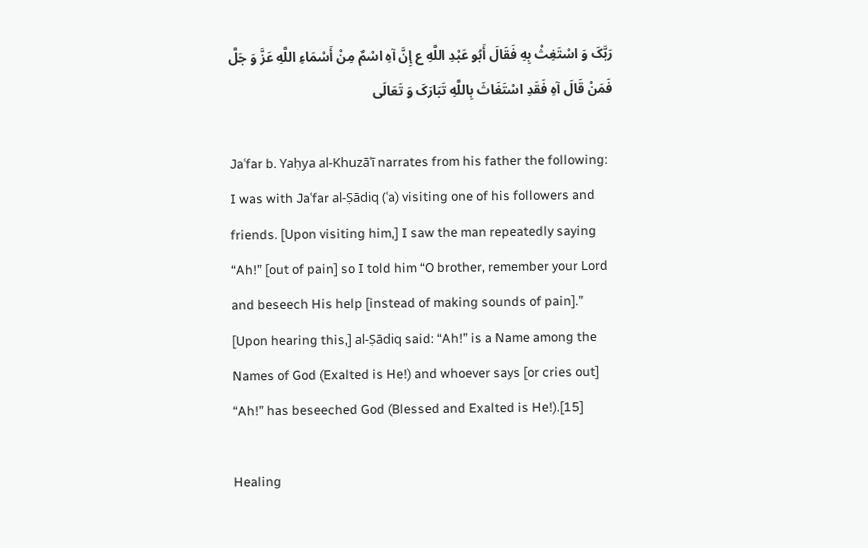رَبَّکَ وَ اسْتَغِثْ بِهِ فَقَالَ أَبُو عَبْدِ اللَّهِ ع إِنَّ آهِ اسْمٌ مِنْ أَسْمَاءِ اللَّهِ عَزَّ وَ جَلَّ فَمَنْ قَالَ آهِ فَقَدِ اسْتَغَاثَ بِاللَّهِ تَبَارَکَ وَ تَعَالَى

Jaʿfar b. Yaḥya al-Khuzāʿī narrates from his father the following: I was with Jaʿfar al-Ṣādiq (ʿa) visiting one of his followers and friends. [Upon visiting him,] I saw the man repeatedly saying “Ah!” [out of pain] so I told him “O brother, remember your Lord and beseech His help [instead of making sounds of pain].” [Upon hearing this,] al-Ṣādiq said: “Ah!” is a Name among the Names of God (Exalted is He!) and whoever says [or cries out] “Ah!” has beseeched God (Blessed and Exalted is He!).[15]

Healing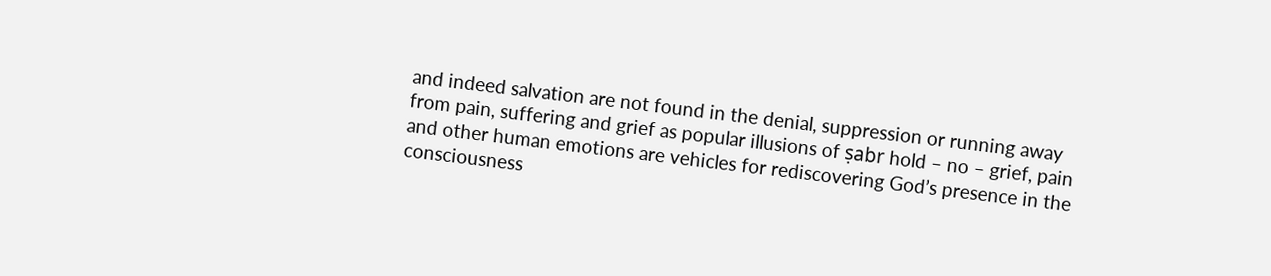and indeed salvation are not found in the denial, suppression or running away from pain, suffering and grief as popular illusions of ṣabr hold – no – grief, pain and other human emotions are vehicles for rediscovering God’s presence in the consciousness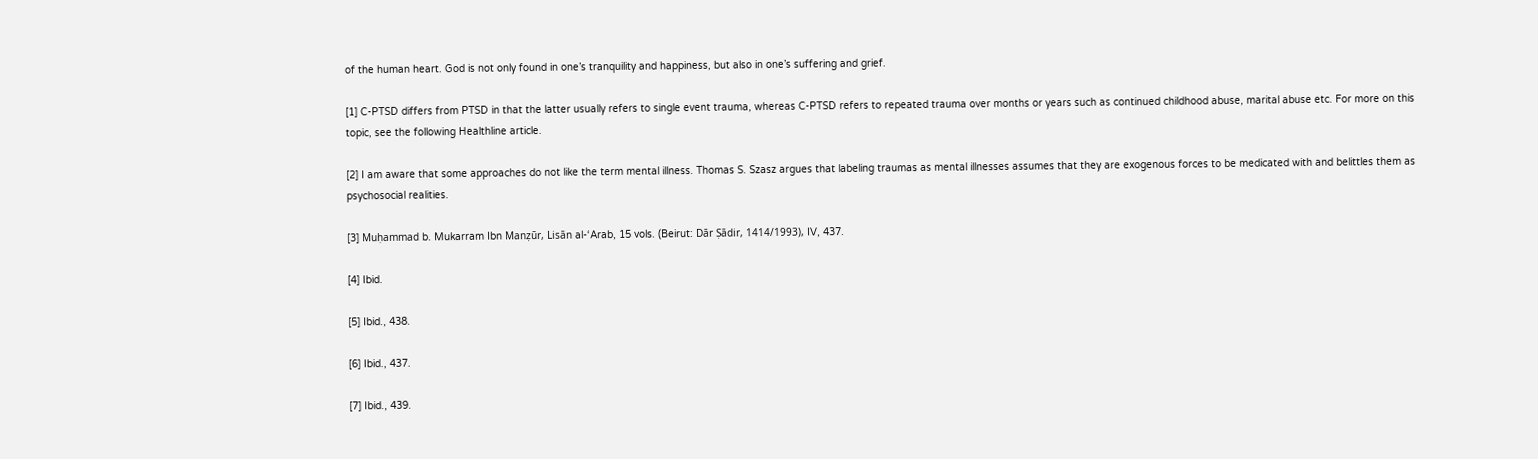of the human heart. God is not only found in one’s tranquility and happiness, but also in one’s suffering and grief.

[1] C-PTSD differs from PTSD in that the latter usually refers to single event trauma, whereas C-PTSD refers to repeated trauma over months or years such as continued childhood abuse, marital abuse etc. For more on this topic, see the following Healthline article.

[2] I am aware that some approaches do not like the term mental illness. Thomas S. Szasz argues that labeling traumas as mental illnesses assumes that they are exogenous forces to be medicated with and belittles them as psychosocial realities.

[3] Muḥammad b. Mukarram Ibn Manẓūr, Lisān al-‘Arab, 15 vols. (Beirut: Dār Ṣādir, 1414/1993), IV, 437.

[4] Ibid.

[5] Ibid., 438.

[6] Ibid., 437.

[7] Ibid., 439.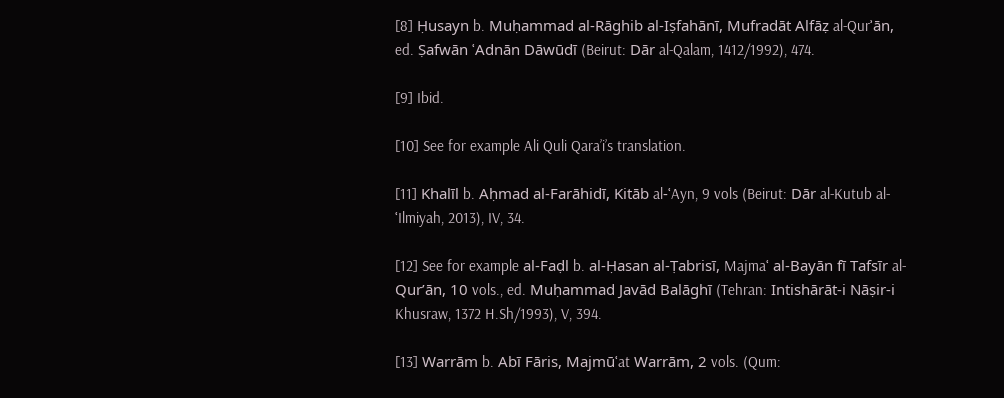[8] Ḥusayn b. Muḥammad al-Rāghib al-Iṣfahānī, Mufradāt Alfāẓ al-Qurʾān, ed. Ṣafwān ʿAdnān Dāwūdī (Beirut: Dār al-Qalam, 1412/1992), 474.

[9] Ibid.

[10] See for example Ali Quli Qara’i’s translation.

[11] Khalīl b. Aḥmad al-Farāhidī, Kitāb al-ʿAyn, 9 vols (Beirut: Dār al-Kutub al-ʿIlmiyah, 2013), IV, 34.

[12] See for example al-Faḍl b. al-Ḥasan al-Ṭabrisī, Majmaʿ al-Bayān fī Tafsīr al-Qur’ān, 10 vols., ed. Muḥammad Javād Balāghī (Tehran: Intishārāt-i Nāṣir-i Khusraw, 1372 H.Sh/1993), V, 394.

[13] Warrām b. Abī Fāris, Majmūʿat Warrām, 2 vols. (Qum: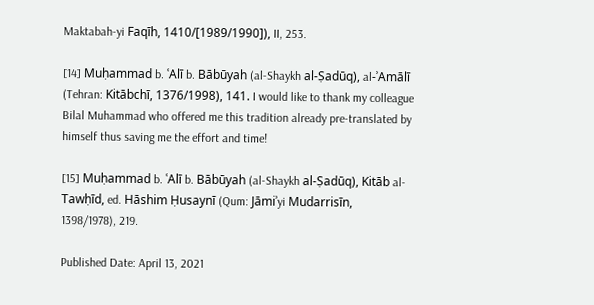Maktabah-yi Faqīh, 1410/[1989/1990]), II, 253.

[14] Muḥammad b. ʿAlī b. Bābūyah (al-Shaykh al-Ṣadūq), al-ʾAmālī (Tehran: Kitābchī, 1376/1998), 141. I would like to thank my colleague Bilal Muhammad who offered me this tradition already pre-translated by himself thus saving me the effort and time!

[15] Muḥammad b. ʿAlī b. Bābūyah (al-Shaykh al-Ṣadūq), Kitāb al-Tawḥīd, ed. Hāshim Ḥusaynī (Qum: Jāmiʾyi Mudarrisīn, 1398/1978), 219.

Published Date: April 13, 2021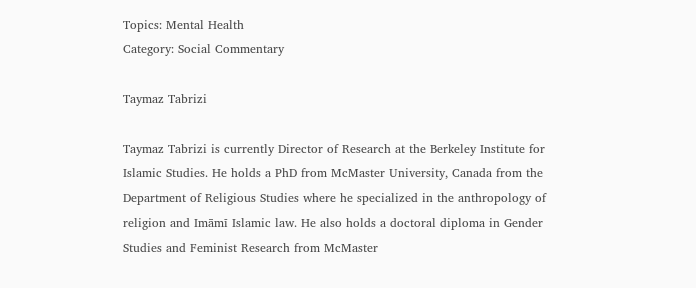Topics: Mental Health
Category: Social Commentary

Taymaz Tabrizi

Taymaz Tabrizi is currently Director of Research at the Berkeley Institute for Islamic Studies. He holds a PhD from McMaster University, Canada from the Department of Religious Studies where he specialized in the anthropology of religion and Imāmī Islamic law. He also holds a doctoral diploma in Gender Studies and Feminist Research from McMaster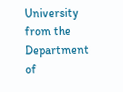University from the Department of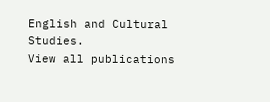English and Cultural Studies.
View all publications